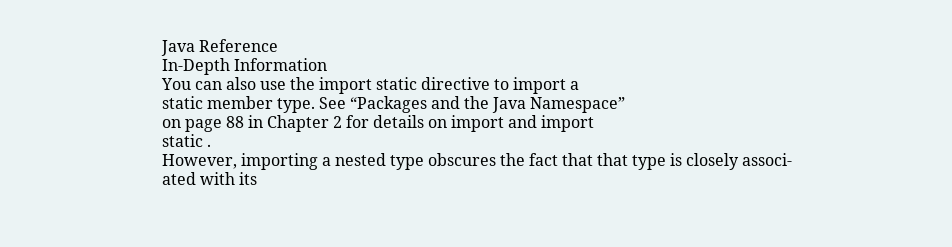Java Reference
In-Depth Information
You can also use the import static directive to import a
static member type. See “Packages and the Java Namespace”
on page 88 in Chapter 2 for details on import and import
static .
However, importing a nested type obscures the fact that that type is closely associ‐
ated with its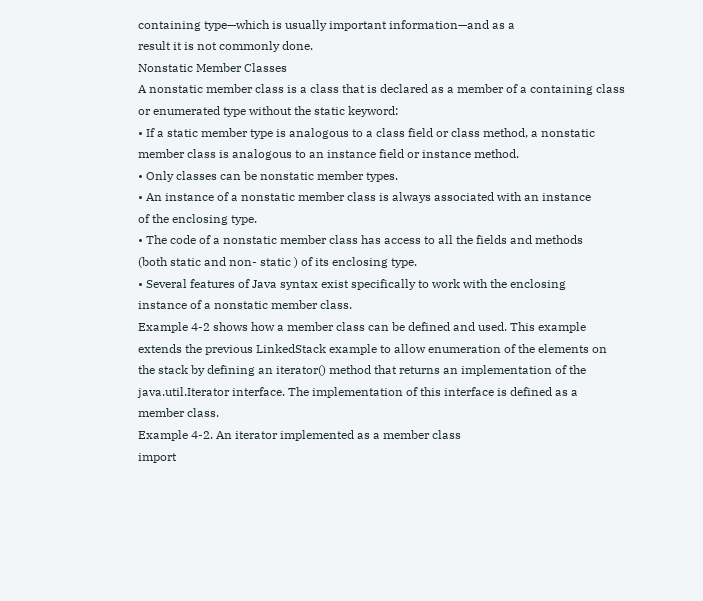containing type—which is usually important information—and as a
result it is not commonly done.
Nonstatic Member Classes
A nonstatic member class is a class that is declared as a member of a containing class
or enumerated type without the static keyword:
• If a static member type is analogous to a class field or class method, a nonstatic
member class is analogous to an instance field or instance method.
• Only classes can be nonstatic member types.
• An instance of a nonstatic member class is always associated with an instance
of the enclosing type.
• The code of a nonstatic member class has access to all the fields and methods
(both static and non- static ) of its enclosing type.
• Several features of Java syntax exist specifically to work with the enclosing
instance of a nonstatic member class.
Example 4-2 shows how a member class can be defined and used. This example
extends the previous LinkedStack example to allow enumeration of the elements on
the stack by defining an iterator() method that returns an implementation of the
java.util.Iterator interface. The implementation of this interface is defined as a
member class.
Example 4-2. An iterator implemented as a member class
import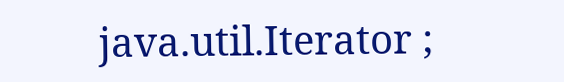java.util.Iterator ;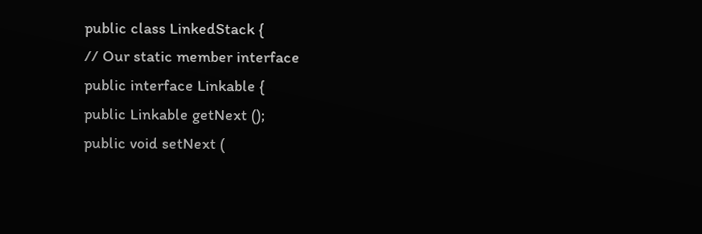public class LinkedStack {
// Our static member interface
public interface Linkable {
public Linkable getNext ();
public void setNext (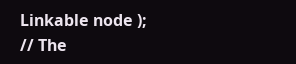Linkable node );
// The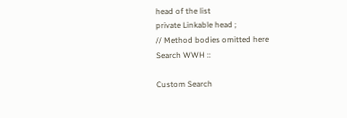head of the list
private Linkable head ;
// Method bodies omitted here
Search WWH ::

Custom Search